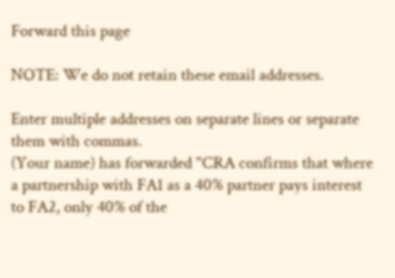Forward this page

NOTE: We do not retain these email addresses.

Enter multiple addresses on separate lines or separate them with commas.
(Your name) has forwarded "CRA confirms that where a partnership with FA1 as a 40% partner pays interest to FA2, only 40% of the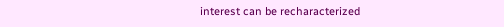interest can be recharacterized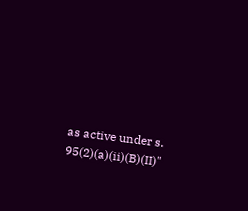as active under s. 95(2)(a)(ii)(B)(II)"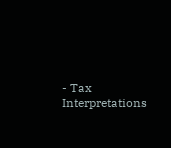- Tax Interpretations